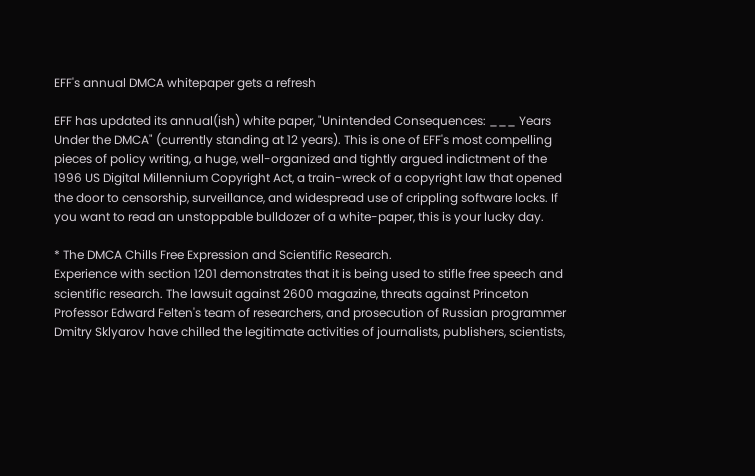EFF's annual DMCA whitepaper gets a refresh

EFF has updated its annual(ish) white paper, "Unintended Consequences: ___ Years Under the DMCA" (currently standing at 12 years). This is one of EFF's most compelling pieces of policy writing, a huge, well-organized and tightly argued indictment of the 1996 US Digital Millennium Copyright Act, a train-wreck of a copyright law that opened the door to censorship, surveillance, and widespread use of crippling software locks. If you want to read an unstoppable bulldozer of a white-paper, this is your lucky day.

* The DMCA Chills Free Expression and Scientific Research.
Experience with section 1201 demonstrates that it is being used to stifle free speech and scientific research. The lawsuit against 2600 magazine, threats against Princeton Professor Edward Felten's team of researchers, and prosecution of Russian programmer Dmitry Sklyarov have chilled the legitimate activities of journalists, publishers, scientists,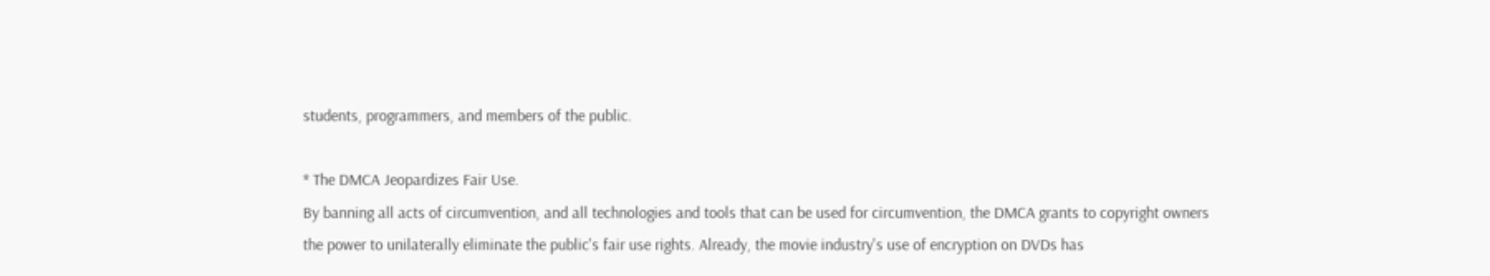students, programmers, and members of the public.

* The DMCA Jeopardizes Fair Use.
By banning all acts of circumvention, and all technologies and tools that can be used for circumvention, the DMCA grants to copyright owners the power to unilaterally eliminate the public's fair use rights. Already, the movie industry's use of encryption on DVDs has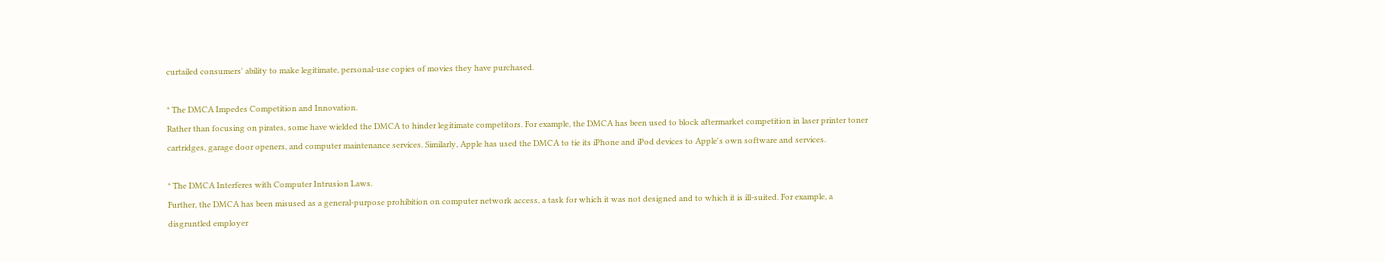curtailed consumers' ability to make legitimate, personal-use copies of movies they have purchased.

* The DMCA Impedes Competition and Innovation.
Rather than focusing on pirates, some have wielded the DMCA to hinder legitimate competitors. For example, the DMCA has been used to block aftermarket competition in laser printer toner cartridges, garage door openers, and computer maintenance services. Similarly, Apple has used the DMCA to tie its iPhone and iPod devices to Apple's own software and services.

* The DMCA Interferes with Computer Intrusion Laws.
Further, the DMCA has been misused as a general-purpose prohibition on computer network access, a task for which it was not designed and to which it is ill-suited. For example, a disgruntled employer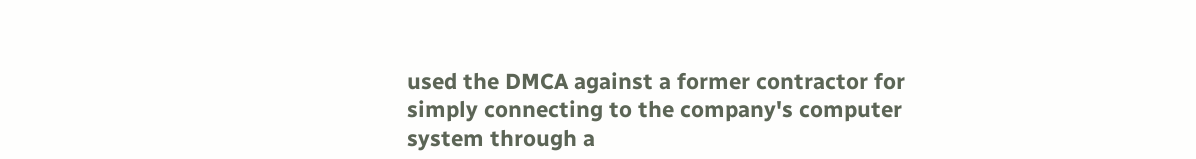used the DMCA against a former contractor for simply connecting to the company's computer system through a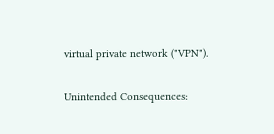virtual private network ("VPN").

Unintended Consequences: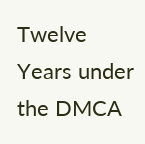Twelve Years under the DMCA